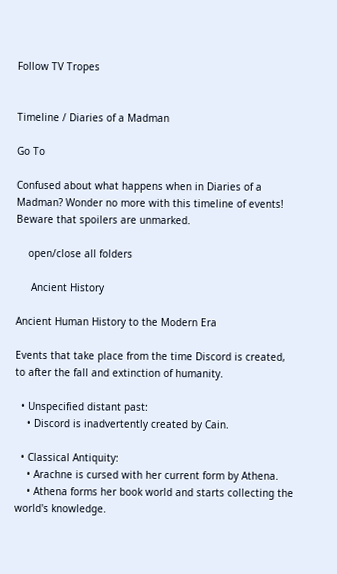Follow TV Tropes


Timeline / Diaries of a Madman

Go To

Confused about what happens when in Diaries of a Madman? Wonder no more with this timeline of events! Beware that spoilers are unmarked.

    open/close all folders

     Ancient History

Ancient Human History to the Modern Era

Events that take place from the time Discord is created, to after the fall and extinction of humanity.

  • Unspecified distant past:
    • Discord is inadvertently created by Cain.

  • Classical Antiquity:
    • Arachne is cursed with her current form by Athena.
    • Athena forms her book world and starts collecting the world's knowledge.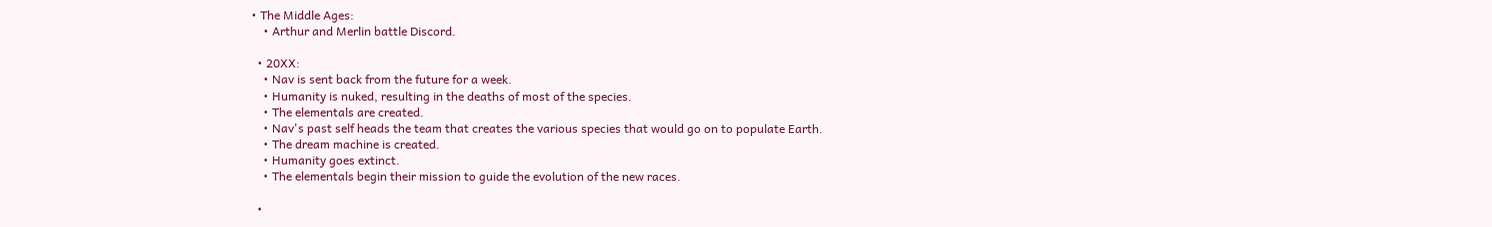• The Middle Ages:
    • Arthur and Merlin battle Discord.

  • 20XX:
    • Nav is sent back from the future for a week.
    • Humanity is nuked, resulting in the deaths of most of the species.
    • The elementals are created.
    • Nav's past self heads the team that creates the various species that would go on to populate Earth.
    • The dream machine is created.
    • Humanity goes extinct.
    • The elementals begin their mission to guide the evolution of the new races.

  •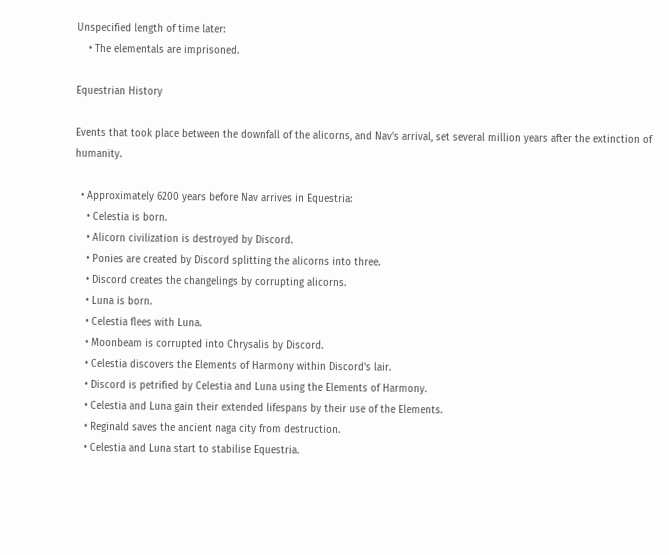Unspecified length of time later:
    • The elementals are imprisoned.

Equestrian History

Events that took place between the downfall of the alicorns, and Nav's arrival, set several million years after the extinction of humanity.

  • Approximately 6200 years before Nav arrives in Equestria:
    • Celestia is born.
    • Alicorn civilization is destroyed by Discord.
    • Ponies are created by Discord splitting the alicorns into three.
    • Discord creates the changelings by corrupting alicorns.
    • Luna is born.
    • Celestia flees with Luna.
    • Moonbeam is corrupted into Chrysalis by Discord.
    • Celestia discovers the Elements of Harmony within Discord's lair.
    • Discord is petrified by Celestia and Luna using the Elements of Harmony.
    • Celestia and Luna gain their extended lifespans by their use of the Elements.
    • Reginald saves the ancient naga city from destruction.
    • Celestia and Luna start to stabilise Equestria.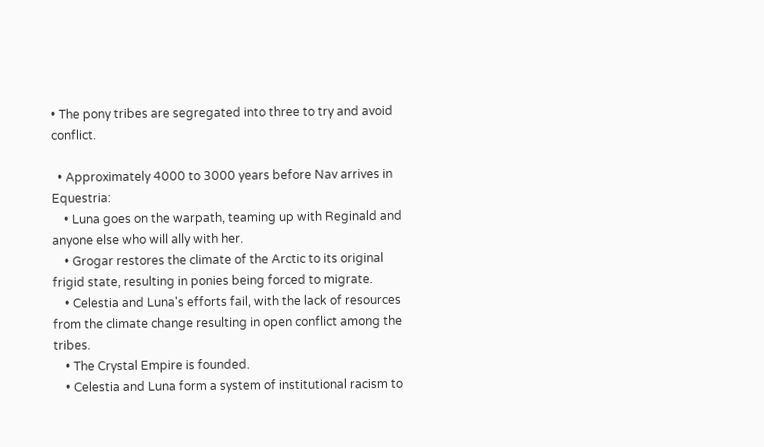• The pony tribes are segregated into three to try and avoid conflict.

  • Approximately 4000 to 3000 years before Nav arrives in Equestria:
    • Luna goes on the warpath, teaming up with Reginald and anyone else who will ally with her.
    • Grogar restores the climate of the Arctic to its original frigid state, resulting in ponies being forced to migrate.
    • Celestia and Luna's efforts fail, with the lack of resources from the climate change resulting in open conflict among the tribes.
    • The Crystal Empire is founded.
    • Celestia and Luna form a system of institutional racism to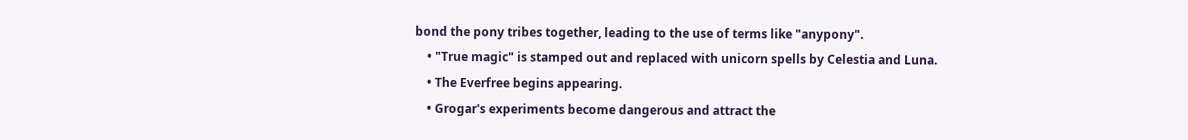bond the pony tribes together, leading to the use of terms like "anypony".
    • "True magic" is stamped out and replaced with unicorn spells by Celestia and Luna.
    • The Everfree begins appearing.
    • Grogar's experiments become dangerous and attract the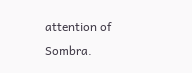attention of Sombra.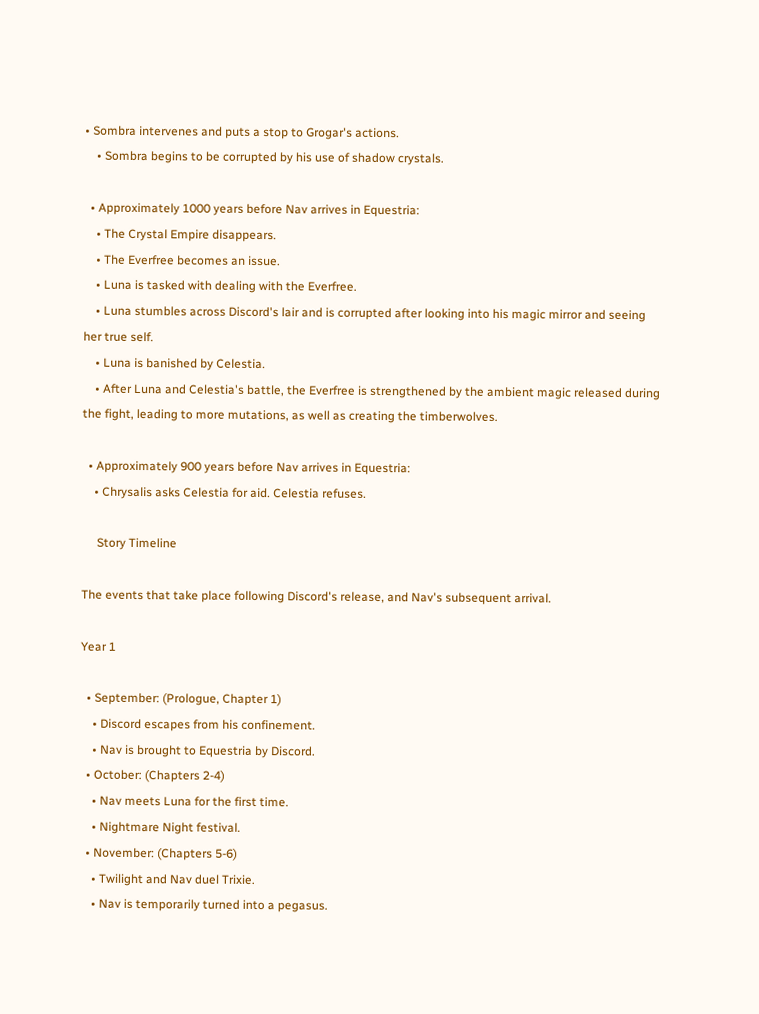• Sombra intervenes and puts a stop to Grogar's actions.
    • Sombra begins to be corrupted by his use of shadow crystals.

  • Approximately 1000 years before Nav arrives in Equestria:
    • The Crystal Empire disappears.
    • The Everfree becomes an issue.
    • Luna is tasked with dealing with the Everfree.
    • Luna stumbles across Discord's lair and is corrupted after looking into his magic mirror and seeing her true self.
    • Luna is banished by Celestia.
    • After Luna and Celestia's battle, the Everfree is strengthened by the ambient magic released during the fight, leading to more mutations, as well as creating the timberwolves.

  • Approximately 900 years before Nav arrives in Equestria:
    • Chrysalis asks Celestia for aid. Celestia refuses.

     Story Timeline

The events that take place following Discord's release, and Nav's subsequent arrival.

Year 1

  • September: (Prologue, Chapter 1)
    • Discord escapes from his confinement.
    • Nav is brought to Equestria by Discord.
  • October: (Chapters 2-4)
    • Nav meets Luna for the first time.
    • Nightmare Night festival.
  • November: (Chapters 5-6)
    • Twilight and Nav duel Trixie.
    • Nav is temporarily turned into a pegasus.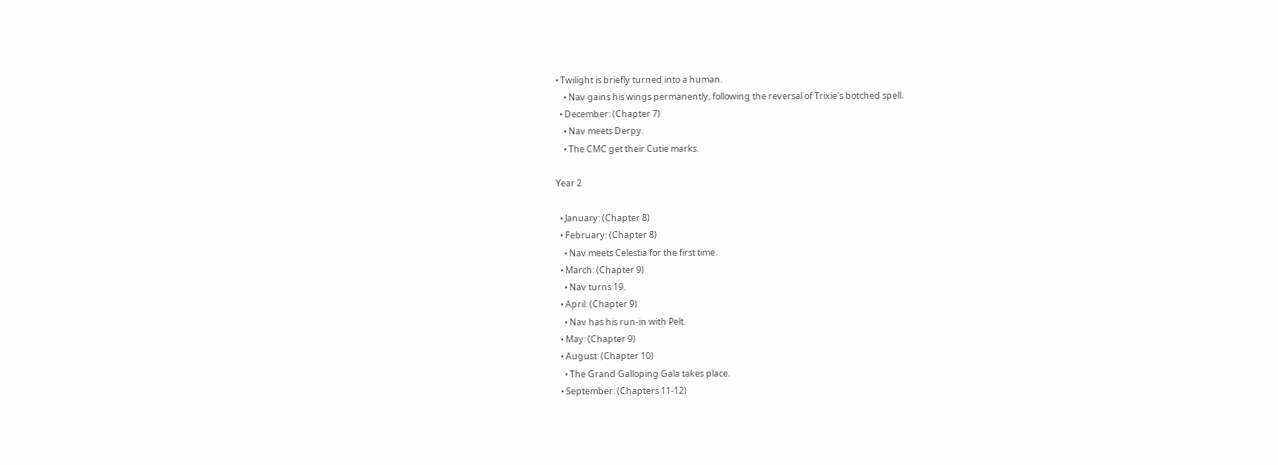• Twilight is briefly turned into a human.
    • Nav gains his wings permanently, following the reversal of Trixie's botched spell.
  • December: (Chapter 7)
    • Nav meets Derpy.
    • The CMC get their Cutie marks.

Year 2

  • January: (Chapter 8)
  • February: (Chapter 8)
    • Nav meets Celestia for the first time.
  • March: (Chapter 9)
    • Nav turns 19.
  • April: (Chapter 9)
    • Nav has his run-in with Pelt.
  • May: (Chapter 9)
  • August: (Chapter 10)
    • The Grand Galloping Gala takes place.
  • September: (Chapters 11-12)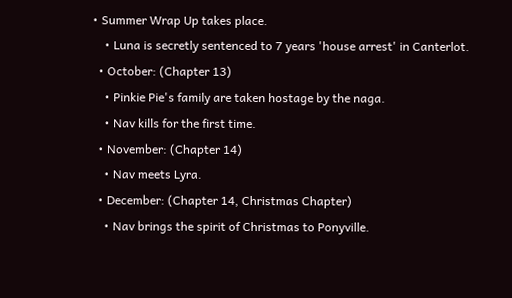• Summer Wrap Up takes place.
    • Luna is secretly sentenced to 7 years 'house arrest' in Canterlot.
  • October: (Chapter 13)
    • Pinkie Pie's family are taken hostage by the naga.
    • Nav kills for the first time.
  • November: (Chapter 14)
    • Nav meets Lyra.
  • December: (Chapter 14, Christmas Chapter)
    • Nav brings the spirit of Christmas to Ponyville.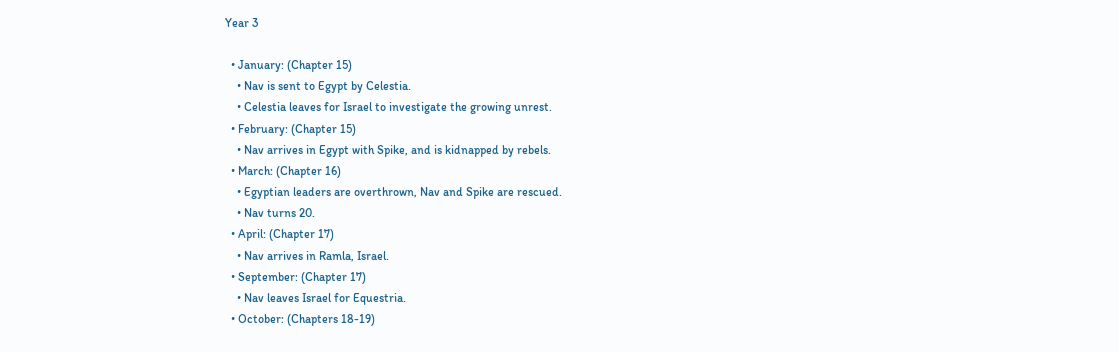Year 3

  • January: (Chapter 15)
    • Nav is sent to Egypt by Celestia.
    • Celestia leaves for Israel to investigate the growing unrest.
  • February: (Chapter 15)
    • Nav arrives in Egypt with Spike, and is kidnapped by rebels.
  • March: (Chapter 16)
    • Egyptian leaders are overthrown, Nav and Spike are rescued.
    • Nav turns 20.
  • April: (Chapter 17)
    • Nav arrives in Ramla, Israel.
  • September: (Chapter 17)
    • Nav leaves Israel for Equestria.
  • October: (Chapters 18-19)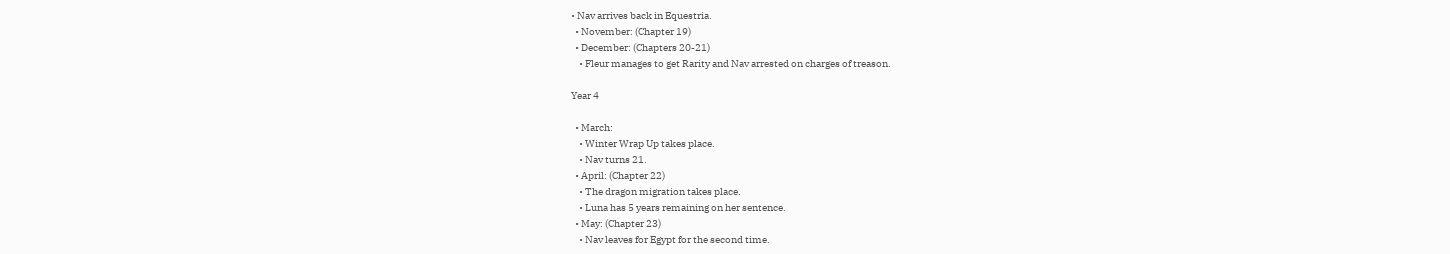• Nav arrives back in Equestria.
  • November: (Chapter 19)
  • December: (Chapters 20-21)
    • Fleur manages to get Rarity and Nav arrested on charges of treason.

Year 4

  • March:
    • Winter Wrap Up takes place.
    • Nav turns 21.
  • April: (Chapter 22)
    • The dragon migration takes place.
    • Luna has 5 years remaining on her sentence.
  • May: (Chapter 23)
    • Nav leaves for Egypt for the second time.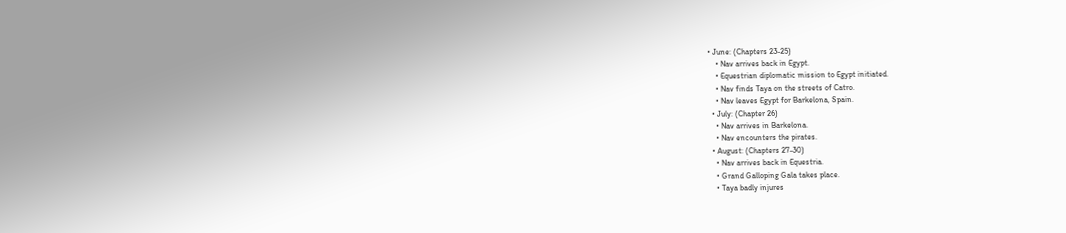• June: (Chapters 23-25)
    • Nav arrives back in Egypt.
    • Equestrian diplomatic mission to Egypt initiated.
    • Nav finds Taya on the streets of Catro.
    • Nav leaves Egypt for Barkelona, Spain.
  • July: (Chapter 26)
    • Nav arrives in Barkelona.
    • Nav encounters the pirates.
  • August: (Chapters 27-30)
    • Nav arrives back in Equestria.
    • Grand Galloping Gala takes place.
    • Taya badly injures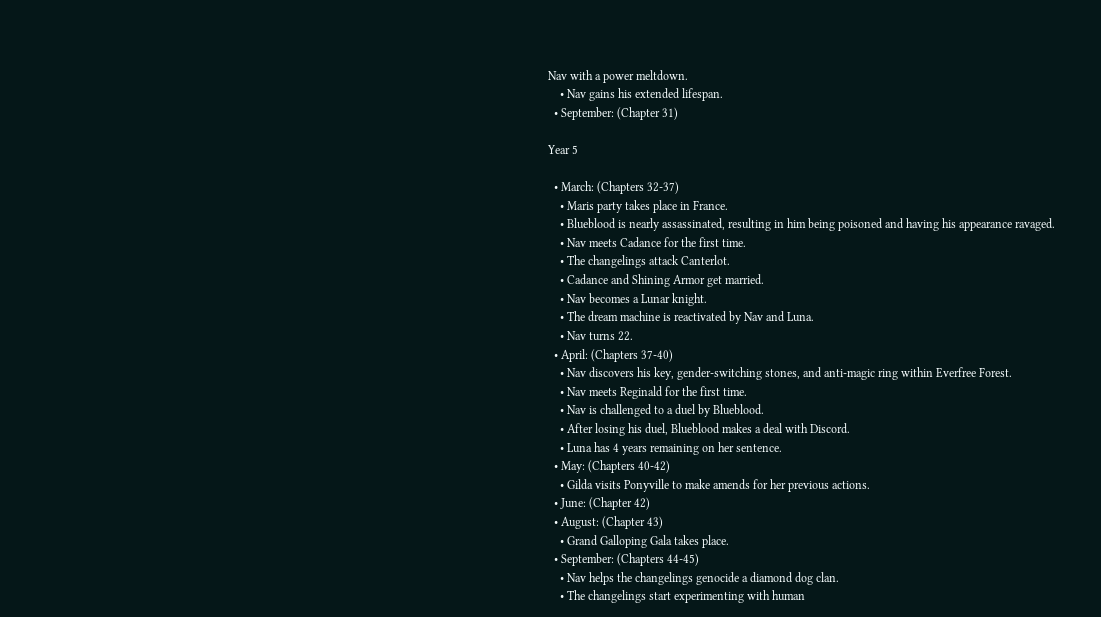Nav with a power meltdown.
    • Nav gains his extended lifespan.
  • September: (Chapter 31)

Year 5

  • March: (Chapters 32-37)
    • Maris party takes place in France.
    • Blueblood is nearly assassinated, resulting in him being poisoned and having his appearance ravaged.
    • Nav meets Cadance for the first time.
    • The changelings attack Canterlot.
    • Cadance and Shining Armor get married.
    • Nav becomes a Lunar knight.
    • The dream machine is reactivated by Nav and Luna.
    • Nav turns 22.
  • April: (Chapters 37-40)
    • Nav discovers his key, gender-switching stones, and anti-magic ring within Everfree Forest.
    • Nav meets Reginald for the first time.
    • Nav is challenged to a duel by Blueblood.
    • After losing his duel, Blueblood makes a deal with Discord.
    • Luna has 4 years remaining on her sentence.
  • May: (Chapters 40-42)
    • Gilda visits Ponyville to make amends for her previous actions.
  • June: (Chapter 42)
  • August: (Chapter 43)
    • Grand Galloping Gala takes place.
  • September: (Chapters 44-45)
    • Nav helps the changelings genocide a diamond dog clan.
    • The changelings start experimenting with human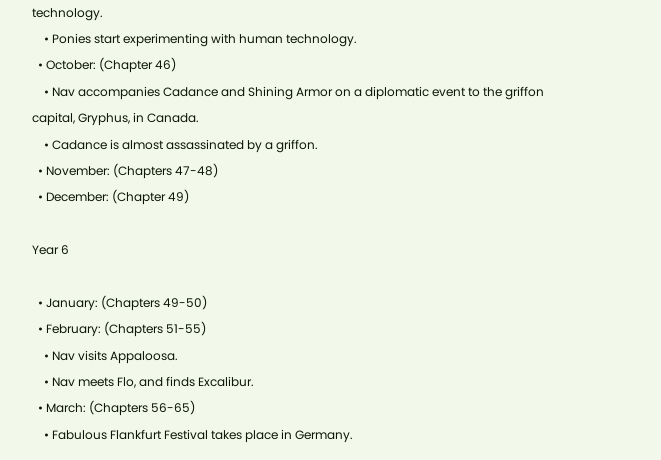technology.
    • Ponies start experimenting with human technology.
  • October: (Chapter 46)
    • Nav accompanies Cadance and Shining Armor on a diplomatic event to the griffon capital, Gryphus, in Canada.
    • Cadance is almost assassinated by a griffon.
  • November: (Chapters 47-48)
  • December: (Chapter 49)

Year 6

  • January: (Chapters 49-50)
  • February: (Chapters 51-55)
    • Nav visits Appaloosa.
    • Nav meets Flo, and finds Excalibur.
  • March: (Chapters 56-65)
    • Fabulous Flankfurt Festival takes place in Germany.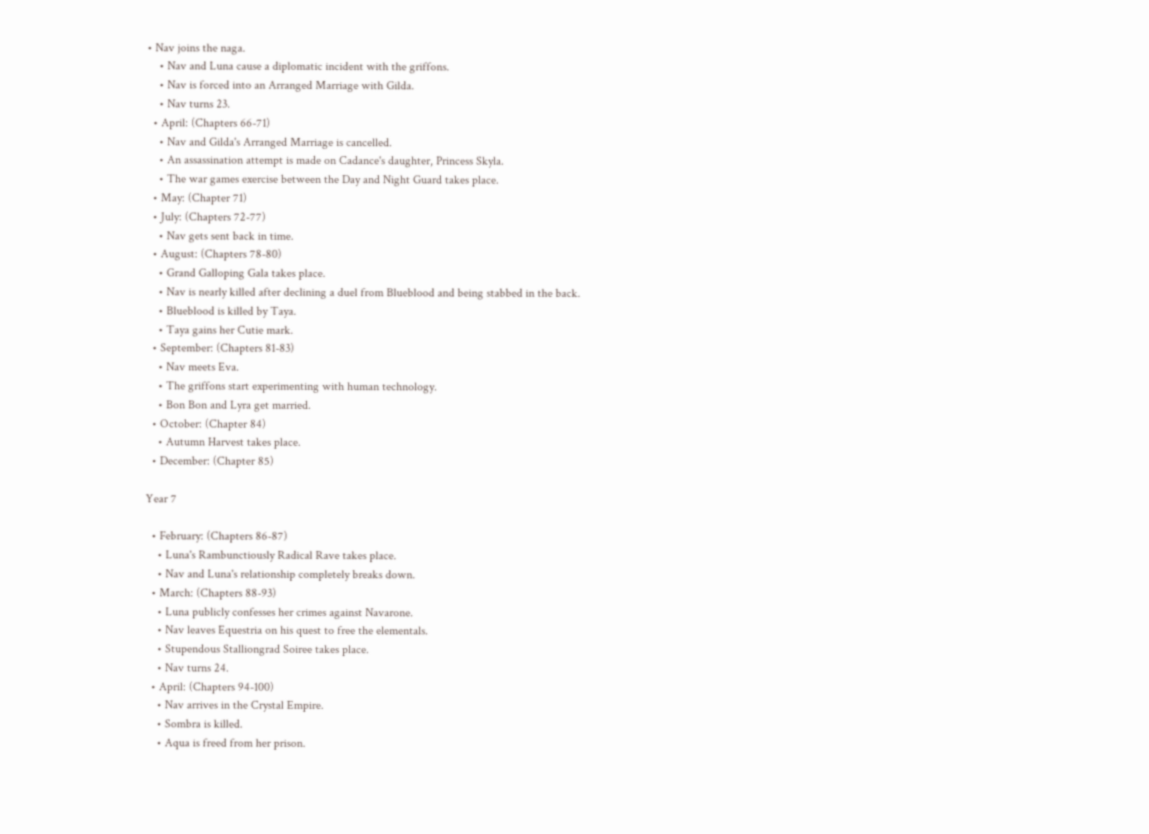• Nav joins the naga.
    • Nav and Luna cause a diplomatic incident with the griffons.
    • Nav is forced into an Arranged Marriage with Gilda.
    • Nav turns 23.
  • April: (Chapters 66-71)
    • Nav and Gilda's Arranged Marriage is cancelled.
    • An assassination attempt is made on Cadance's daughter, Princess Skyla.
    • The war games exercise between the Day and Night Guard takes place.
  • May: (Chapter 71)
  • July: (Chapters 72-77)
    • Nav gets sent back in time.
  • August: (Chapters 78-80)
    • Grand Galloping Gala takes place.
    • Nav is nearly killed after declining a duel from Blueblood and being stabbed in the back.
    • Blueblood is killed by Taya.
    • Taya gains her Cutie mark.
  • September: (Chapters 81-83)
    • Nav meets Eva.
    • The griffons start experimenting with human technology.
    • Bon Bon and Lyra get married.
  • October: (Chapter 84)
    • Autumn Harvest takes place.
  • December: (Chapter 85)

Year 7

  • February: (Chapters 86-87)
    • Luna's Rambunctiously Radical Rave takes place.
    • Nav and Luna's relationship completely breaks down.
  • March: (Chapters 88-93)
    • Luna publicly confesses her crimes against Navarone.
    • Nav leaves Equestria on his quest to free the elementals.
    • Stupendous Stalliongrad Soiree takes place.
    • Nav turns 24.
  • April: (Chapters 94-100)
    • Nav arrives in the Crystal Empire.
    • Sombra is killed.
    • Aqua is freed from her prison.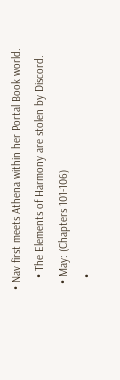• Nav first meets Athena within her Portal Book world.
    • The Elements of Harmony are stolen by Discord.
  • May: (Chapters 101-106)
    •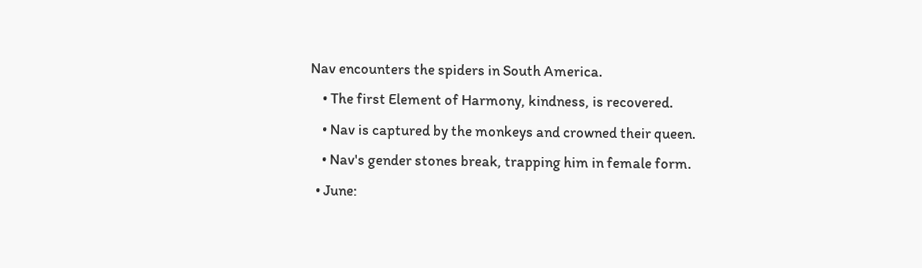Nav encounters the spiders in South America.
    • The first Element of Harmony, kindness, is recovered.
    • Nav is captured by the monkeys and crowned their queen.
    • Nav's gender stones break, trapping him in female form.
  • June: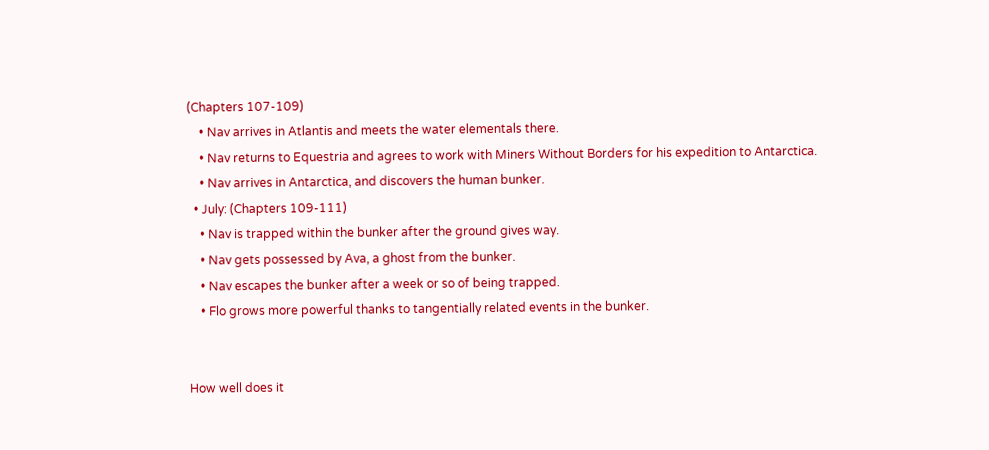(Chapters 107-109)
    • Nav arrives in Atlantis and meets the water elementals there.
    • Nav returns to Equestria and agrees to work with Miners Without Borders for his expedition to Antarctica.
    • Nav arrives in Antarctica, and discovers the human bunker.
  • July: (Chapters 109-111)
    • Nav is trapped within the bunker after the ground gives way.
    • Nav gets possessed by Ava, a ghost from the bunker.
    • Nav escapes the bunker after a week or so of being trapped.
    • Flo grows more powerful thanks to tangentially related events in the bunker.


How well does it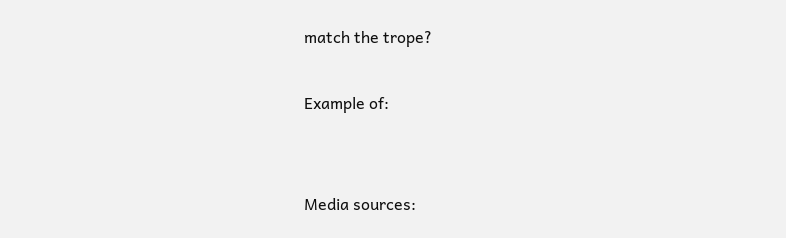match the trope?

Example of:


Media sources: